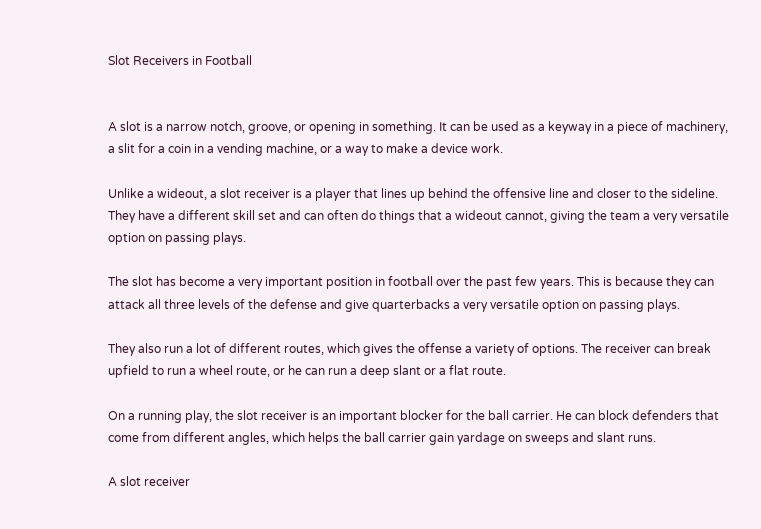Slot Receivers in Football


A slot is a narrow notch, groove, or opening in something. It can be used as a keyway in a piece of machinery, a slit for a coin in a vending machine, or a way to make a device work.

Unlike a wideout, a slot receiver is a player that lines up behind the offensive line and closer to the sideline. They have a different skill set and can often do things that a wideout cannot, giving the team a very versatile option on passing plays.

The slot has become a very important position in football over the past few years. This is because they can attack all three levels of the defense and give quarterbacks a very versatile option on passing plays.

They also run a lot of different routes, which gives the offense a variety of options. The receiver can break upfield to run a wheel route, or he can run a deep slant or a flat route.

On a running play, the slot receiver is an important blocker for the ball carrier. He can block defenders that come from different angles, which helps the ball carrier gain yardage on sweeps and slant runs.

A slot receiver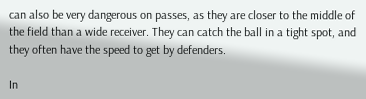can also be very dangerous on passes, as they are closer to the middle of the field than a wide receiver. They can catch the ball in a tight spot, and they often have the speed to get by defenders.

In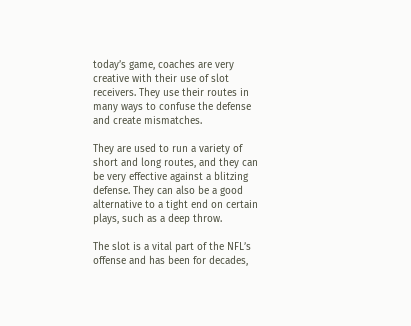today’s game, coaches are very creative with their use of slot receivers. They use their routes in many ways to confuse the defense and create mismatches.

They are used to run a variety of short and long routes, and they can be very effective against a blitzing defense. They can also be a good alternative to a tight end on certain plays, such as a deep throw.

The slot is a vital part of the NFL’s offense and has been for decades,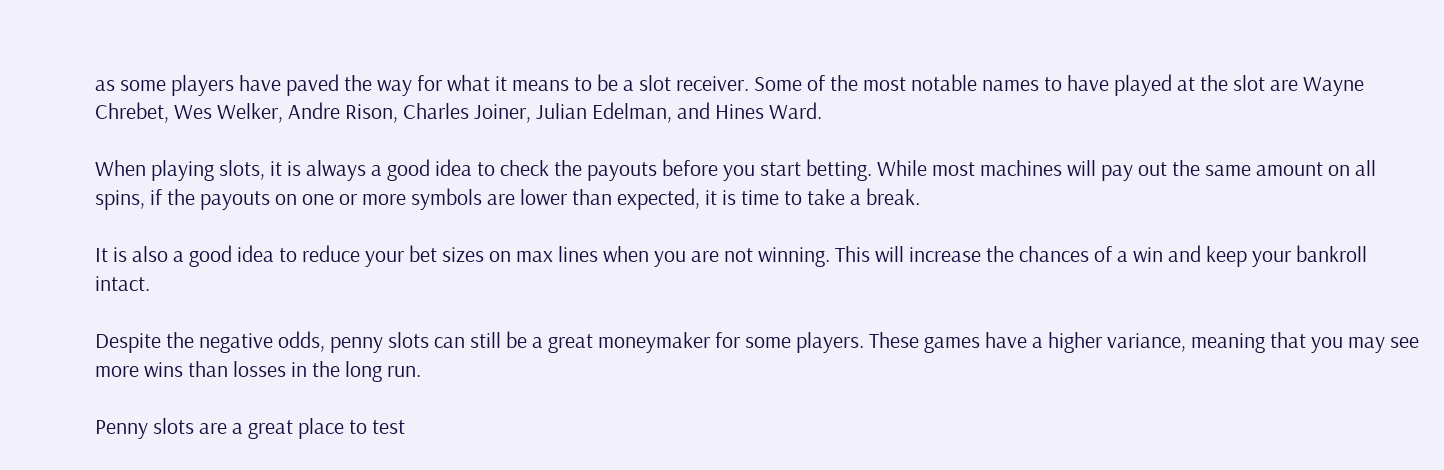as some players have paved the way for what it means to be a slot receiver. Some of the most notable names to have played at the slot are Wayne Chrebet, Wes Welker, Andre Rison, Charles Joiner, Julian Edelman, and Hines Ward.

When playing slots, it is always a good idea to check the payouts before you start betting. While most machines will pay out the same amount on all spins, if the payouts on one or more symbols are lower than expected, it is time to take a break.

It is also a good idea to reduce your bet sizes on max lines when you are not winning. This will increase the chances of a win and keep your bankroll intact.

Despite the negative odds, penny slots can still be a great moneymaker for some players. These games have a higher variance, meaning that you may see more wins than losses in the long run.

Penny slots are a great place to test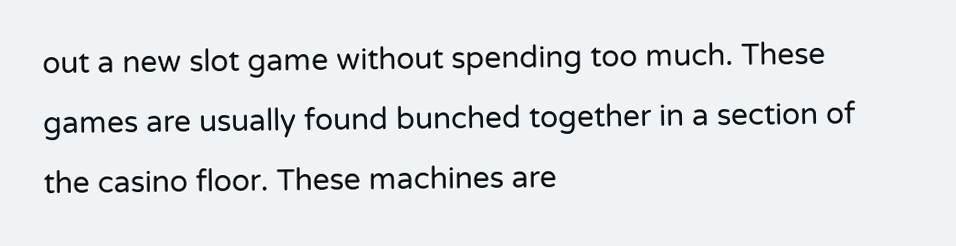out a new slot game without spending too much. These games are usually found bunched together in a section of the casino floor. These machines are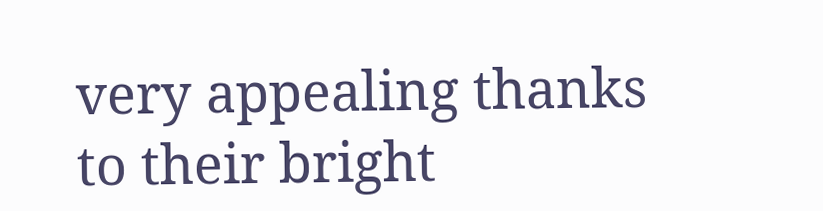very appealing thanks to their bright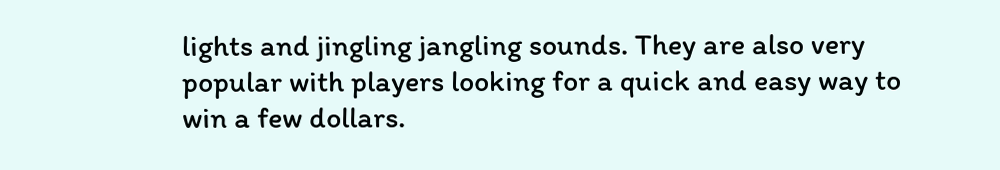lights and jingling jangling sounds. They are also very popular with players looking for a quick and easy way to win a few dollars.